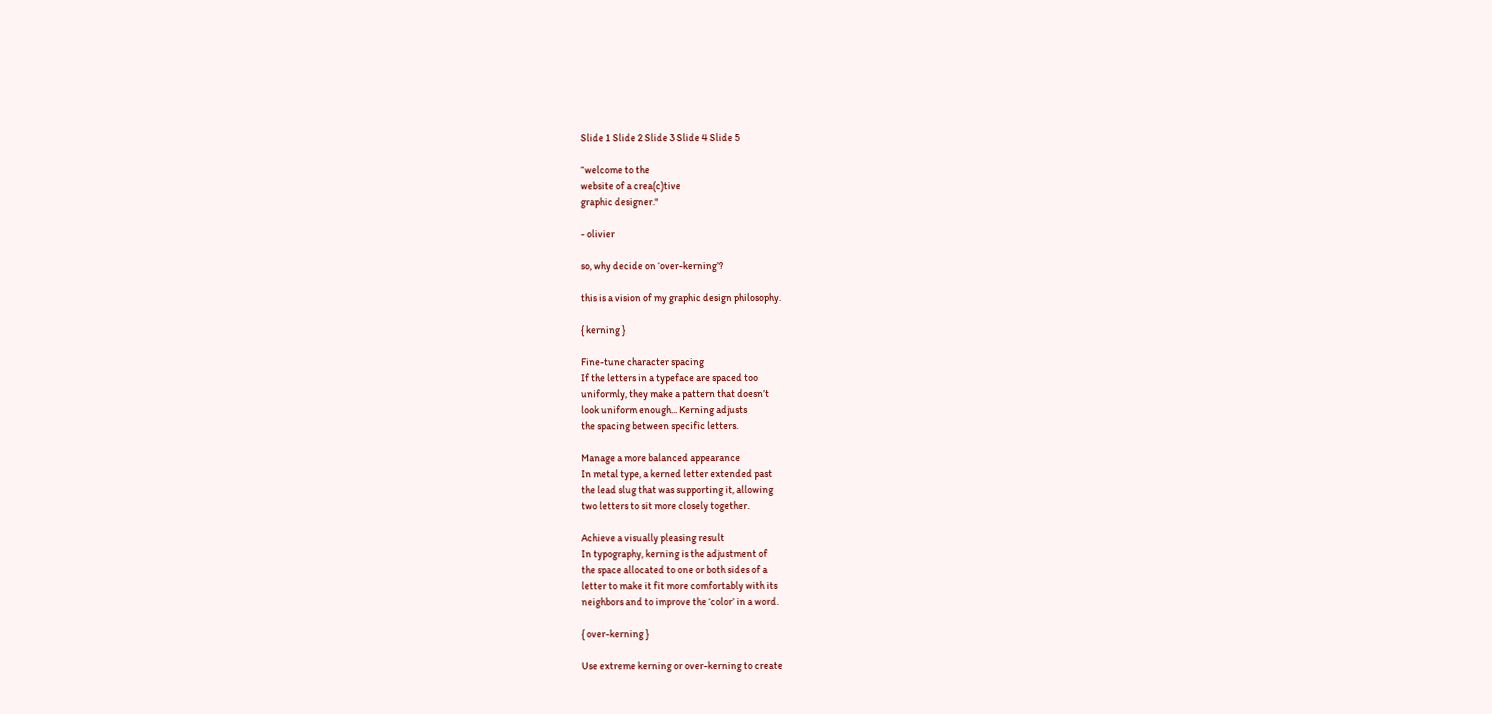Slide 1 Slide 2 Slide 3 Slide 4 Slide 5

“welcome to the
website of a crea(c)tive
graphic designer."

- olivier

so, why decide on ‘over-kerning’?

this is a vision of my graphic design philosophy.

{ kerning }

Fine-tune character spacing
If the letters in a typeface are spaced too
uniformly, they make a pattern that doesn’t
look uniform enough... Kerning adjusts
the spacing between specific letters.

Manage a more balanced appearance
In metal type, a kerned letter extended past
the lead slug that was supporting it, allowing
two letters to sit more closely together.

Achieve a visually pleasing result
In typography, kerning is the adjustment of
the space allocated to one or both sides of a
letter to make it fit more comfortably with its
neighbors and to improve the ‘color’ in a word.

{ over-kerning }

Use extreme kerning or over-kerning to create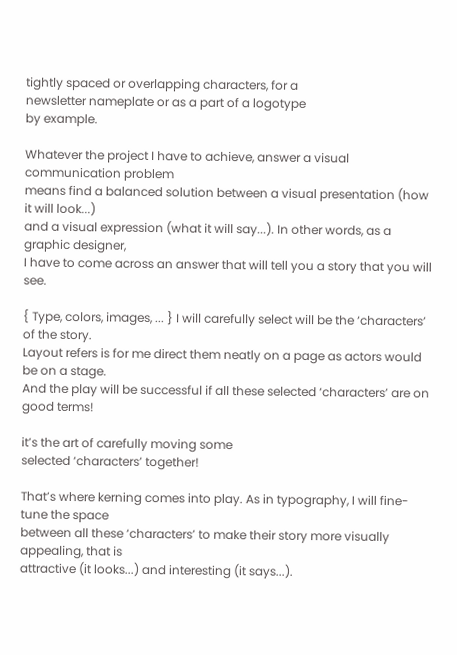tightly spaced or overlapping characters, for a
newsletter nameplate or as a part of a logotype
by example.

Whatever the project I have to achieve, answer a visual communication problem
means find a balanced solution between a visual presentation (how it will look...)
and a visual expression (what it will say...). In other words, as a graphic designer,
I have to come across an answer that will tell you a story that you will see.

{ Type, colors, images, ... } I will carefully select will be the ‘characters’ of the story.
Layout refers is for me direct them neatly on a page as actors would be on a stage.
And the play will be successful if all these selected ‘characters’ are on good terms!

it’s the art of carefully moving some
selected ‘characters’ together!

That’s where kerning comes into play. As in typography, I will fine-tune the space
between all these ‘characters’ to make their story more visually appealing, that is
attractive (it looks...) and interesting (it says...).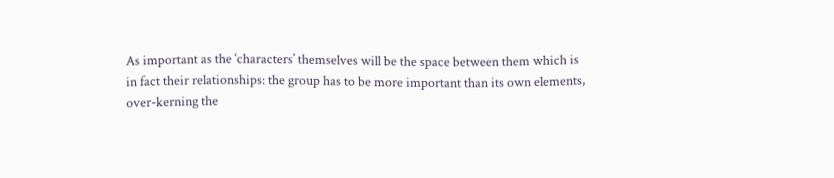As important as the ‘characters’ themselves will be the space between them which is
in fact their relationships: the group has to be more important than its own elements,
over-kerning the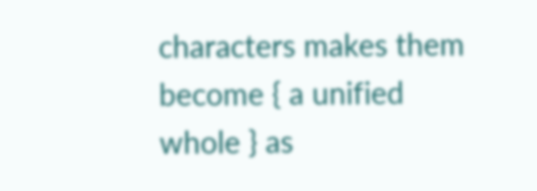characters makes them become { a unified whole } as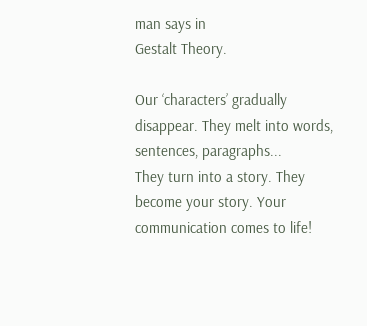man says in
Gestalt Theory.

Our ‘characters’ gradually disappear. They melt into words, sentences, paragraphs...
They turn into a story. They become your story. Your communication comes to life!